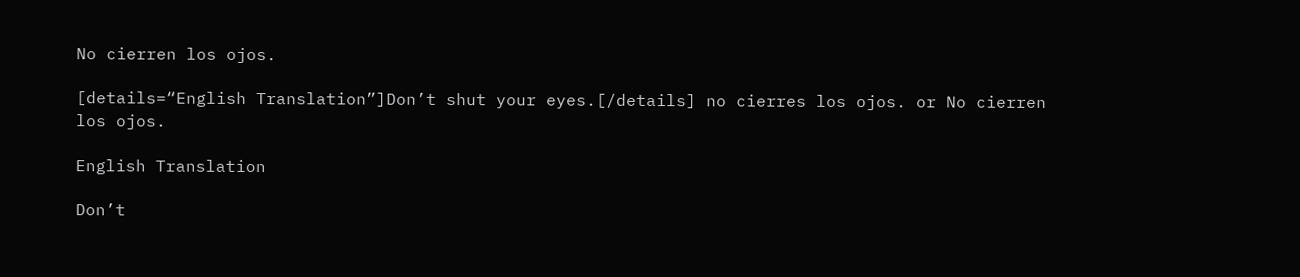No cierren los ojos.

[details=“English Translation”]Don’t shut your eyes.[/details] no cierres los ojos. or No cierren los ojos.

English Translation

Don’t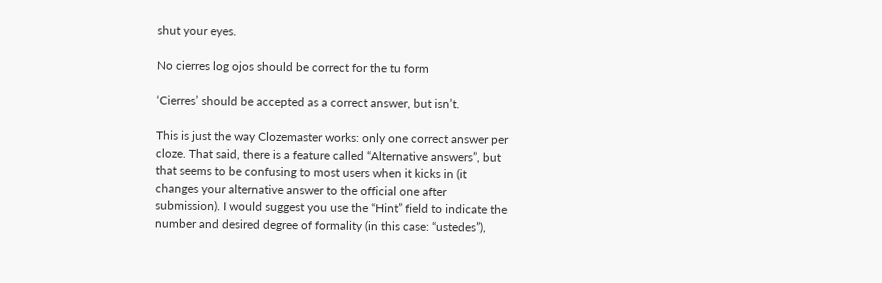shut your eyes.

No cierres log ojos should be correct for the tu form

‘Cierres’ should be accepted as a correct answer, but isn’t.

This is just the way Clozemaster works: only one correct answer per cloze. That said, there is a feature called “Alternative answers”, but that seems to be confusing to most users when it kicks in (it changes your alternative answer to the official one after submission). I would suggest you use the “Hint” field to indicate the number and desired degree of formality (in this case: “ustedes”),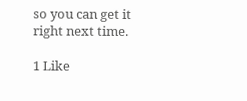so you can get it right next time.

1 Like